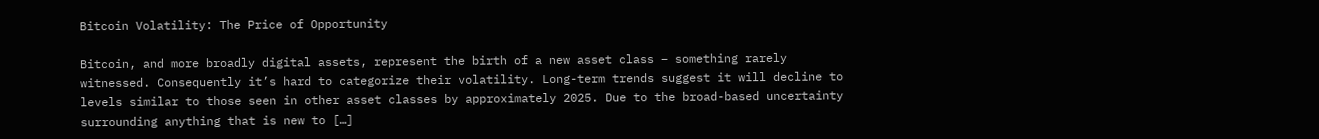Bitcoin Volatility: The Price of Opportunity

Bitcoin, and more broadly digital assets, represent the birth of a new asset class – something rarely witnessed. Consequently it’s hard to categorize their volatility. Long-term trends suggest it will decline to levels similar to those seen in other asset classes by approximately 2025. Due to the broad-based uncertainty surrounding anything that is new to […]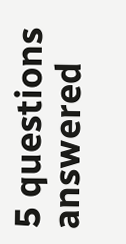5 questions answered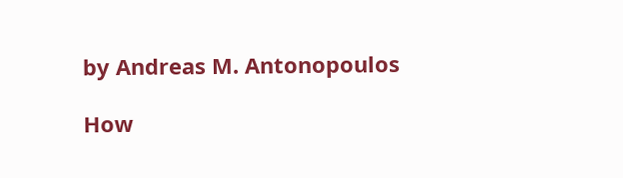by Andreas M. Antonopoulos

How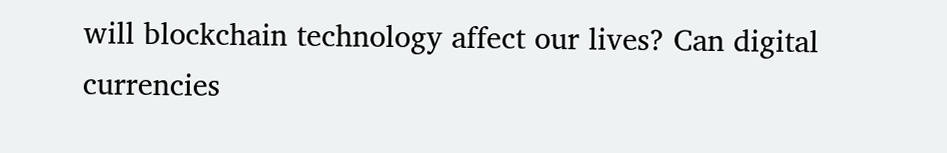will blockchain technology affect our lives? Can digital currencies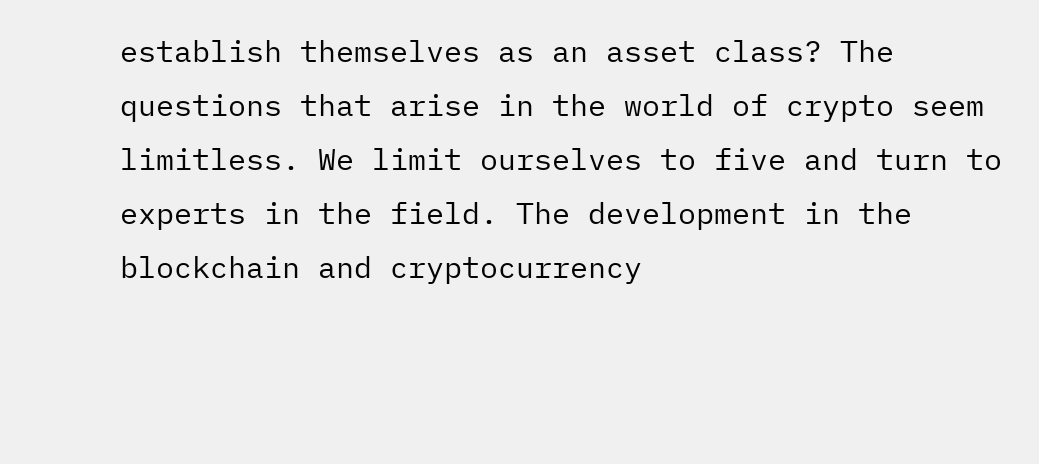establish themselves as an asset class? The questions that arise in the world of crypto seem limitless. We limit ourselves to five and turn to experts in the field. The development in the blockchain and cryptocurrency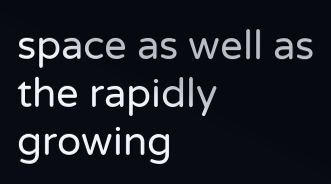space as well as the rapidly growing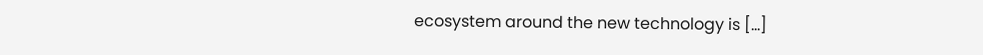ecosystem around the new technology is […]